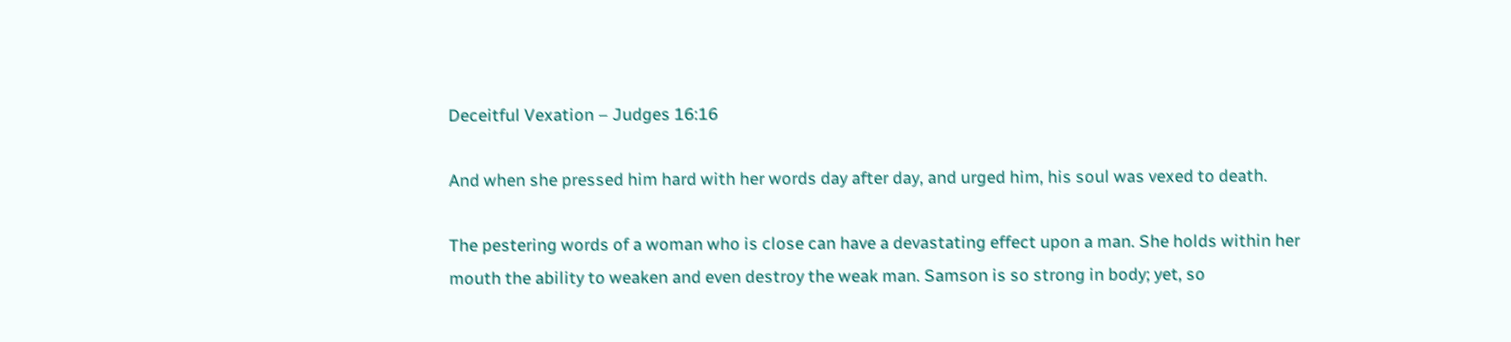Deceitful Vexation – Judges 16:16

And when she pressed him hard with her words day after day, and urged him, his soul was vexed to death.

The pestering words of a woman who is close can have a devastating effect upon a man. She holds within her mouth the ability to weaken and even destroy the weak man. Samson is so strong in body; yet, so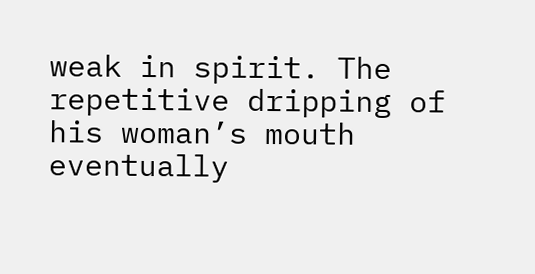weak in spirit. The repetitive dripping of his woman’s mouth eventually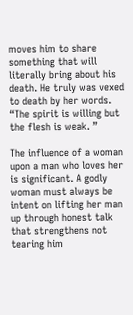moves him to share something that will literally bring about his death. He truly was vexed to death by her words. “The spirit is willing but the flesh is weak. ”

The influence of a woman upon a man who loves her is significant. A godly woman must always be intent on lifting her man up through honest talk that strengthens not tearing him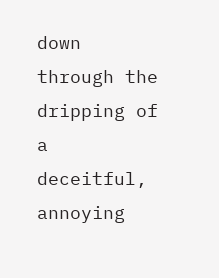down through the dripping of a deceitful, annoying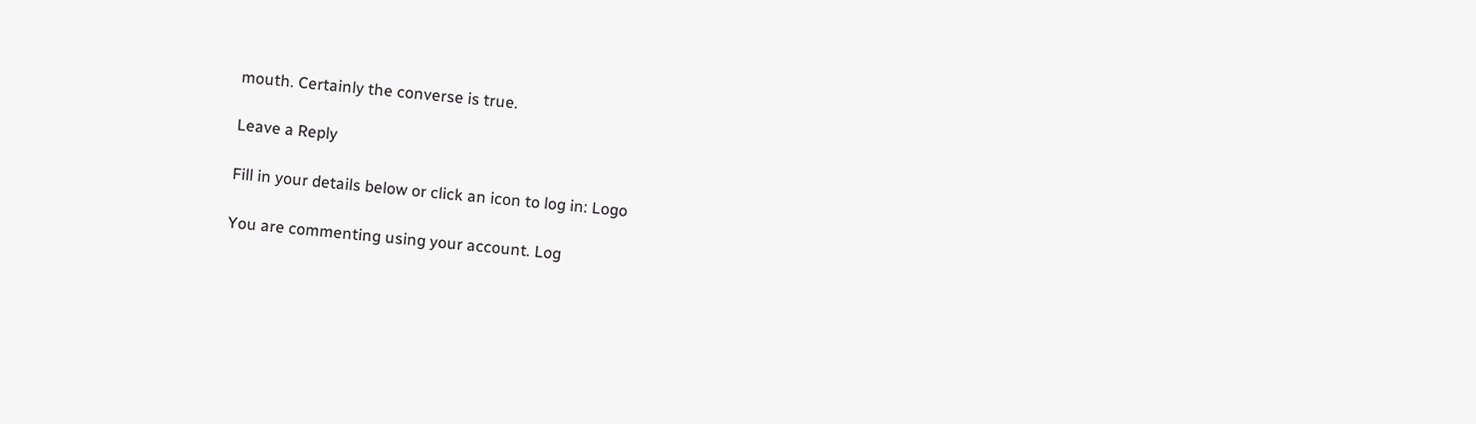mouth. Certainly the converse is true.

Leave a Reply

Fill in your details below or click an icon to log in: Logo

You are commenting using your account. Log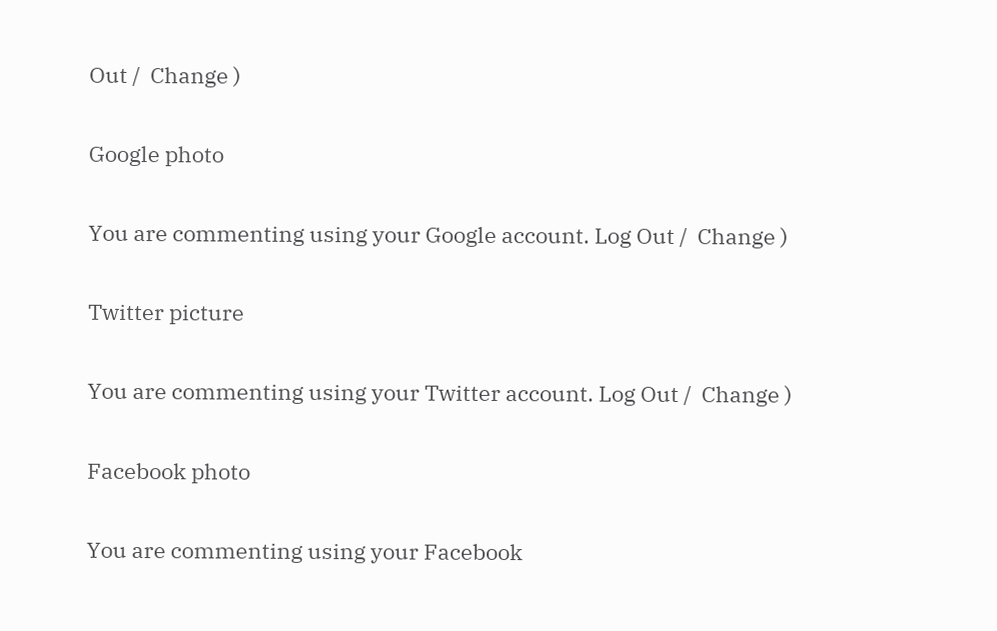Out /  Change )

Google photo

You are commenting using your Google account. Log Out /  Change )

Twitter picture

You are commenting using your Twitter account. Log Out /  Change )

Facebook photo

You are commenting using your Facebook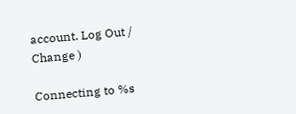account. Log Out /  Change )

Connecting to %s